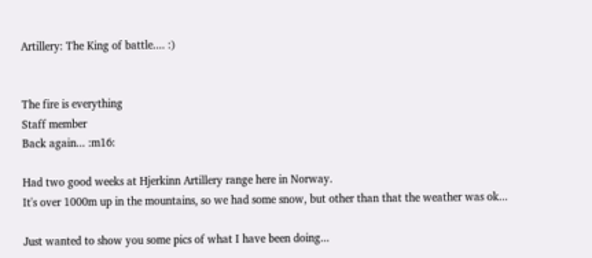Artillery: The King of battle.... :)


The fire is everything
Staff member
Back again... :m16:

Had two good weeks at Hjerkinn Artillery range here in Norway.
It's over 1000m up in the mountains, so we had some snow, but other than that the weather was ok...

Just wanted to show you some pics of what I have been doing...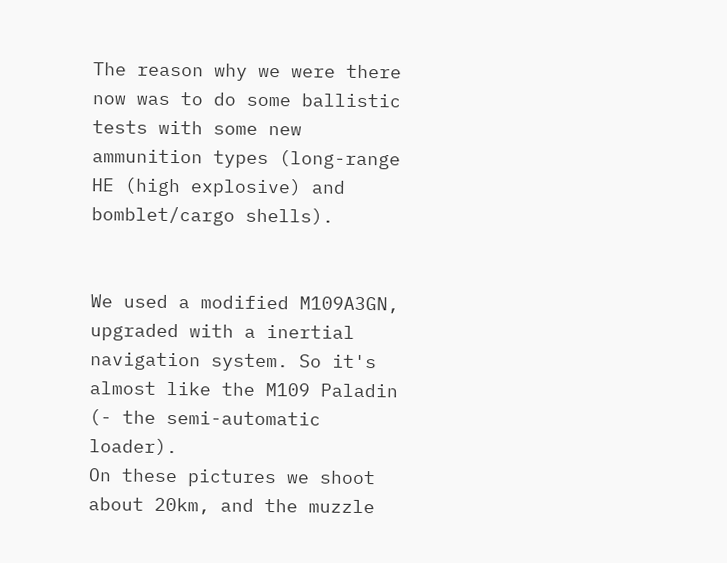The reason why we were there now was to do some ballistic tests with some new ammunition types (long-range HE (high explosive) and bomblet/cargo shells).


We used a modified M109A3GN, upgraded with a inertial navigation system. So it's almost like the M109 Paladin (- the semi-automatic loader).
On these pictures we shoot about 20km, and the muzzle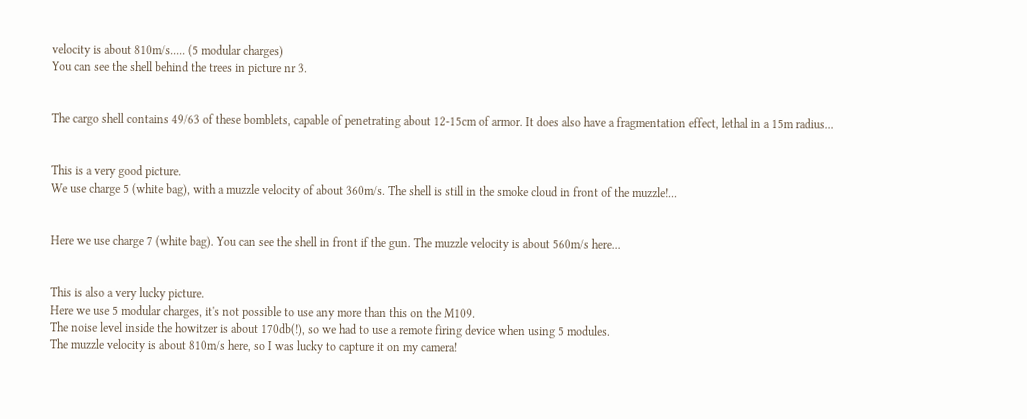velocity is about 810m/s..... (5 modular charges)
You can see the shell behind the trees in picture nr 3.


The cargo shell contains 49/63 of these bomblets, capable of penetrating about 12-15cm of armor. It does also have a fragmentation effect, lethal in a 15m radius...


This is a very good picture.
We use charge 5 (white bag), with a muzzle velocity of about 360m/s. The shell is still in the smoke cloud in front of the muzzle!...


Here we use charge 7 (white bag). You can see the shell in front if the gun. The muzzle velocity is about 560m/s here...


This is also a very lucky picture.
Here we use 5 modular charges, it's not possible to use any more than this on the M109.
The noise level inside the howitzer is about 170db(!), so we had to use a remote firing device when using 5 modules.
The muzzle velocity is about 810m/s here, so I was lucky to capture it on my camera!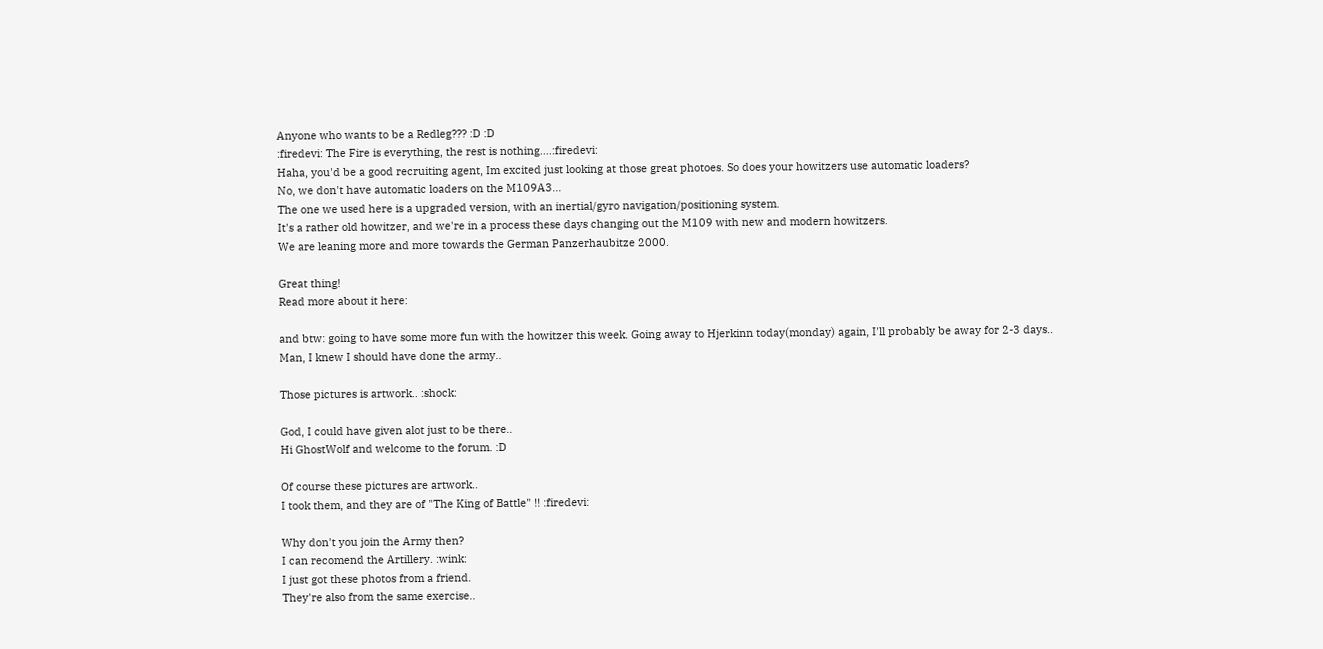Anyone who wants to be a Redleg??? :D :D
:firedevi: The Fire is everything, the rest is nothing....:firedevi:
Haha, you'd be a good recruiting agent, Im excited just looking at those great photoes. So does your howitzers use automatic loaders?
No, we don't have automatic loaders on the M109A3...
The one we used here is a upgraded version, with an inertial/gyro navigation/positioning system.
It's a rather old howitzer, and we're in a process these days changing out the M109 with new and modern howitzers.
We are leaning more and more towards the German Panzerhaubitze 2000.

Great thing!
Read more about it here:

and btw: going to have some more fun with the howitzer this week. Going away to Hjerkinn today(monday) again, I'll probably be away for 2-3 days..
Man, I knew I should have done the army..

Those pictures is artwork.. :shock:

God, I could have given alot just to be there..
Hi GhostWolf and welcome to the forum. :D

Of course these pictures are artwork..
I took them, and they are of "The King of Battle" !! :firedevi:

Why don't you join the Army then?
I can recomend the Artillery. :wink:
I just got these photos from a friend.
They're also from the same exercise..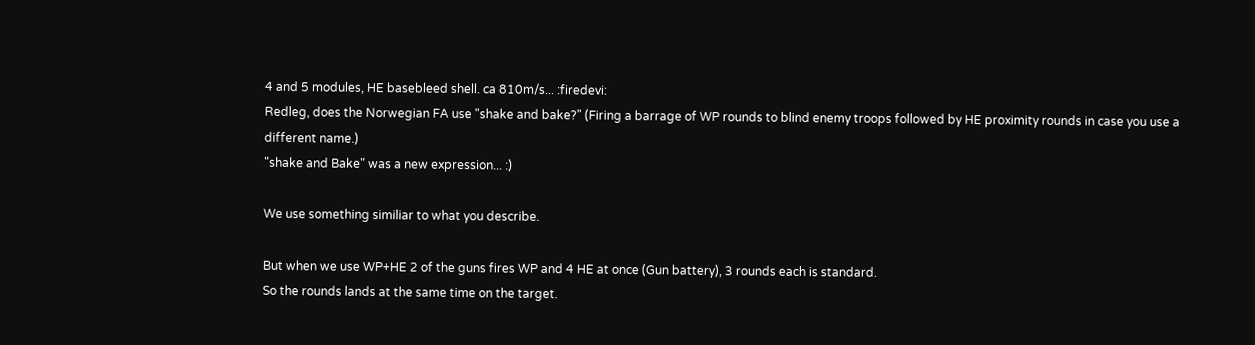4 and 5 modules, HE basebleed shell. ca 810m/s... :firedevi:
Redleg, does the Norwegian FA use "shake and bake?" (Firing a barrage of WP rounds to blind enemy troops followed by HE proximity rounds in case you use a different name.)
"shake and Bake" was a new expression... :)

We use something similiar to what you describe.

But when we use WP+HE 2 of the guns fires WP and 4 HE at once (Gun battery), 3 rounds each is standard.
So the rounds lands at the same time on the target.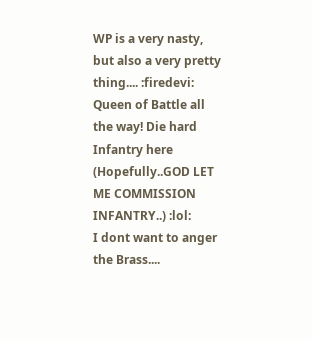WP is a very nasty, but also a very pretty thing.... :firedevi:
Queen of Battle all the way! Die hard Infantry here (Hopefully..GOD LET ME COMMISSION INFANTRY..) :lol:
I dont want to anger the Brass....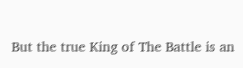But the true King of The Battle is an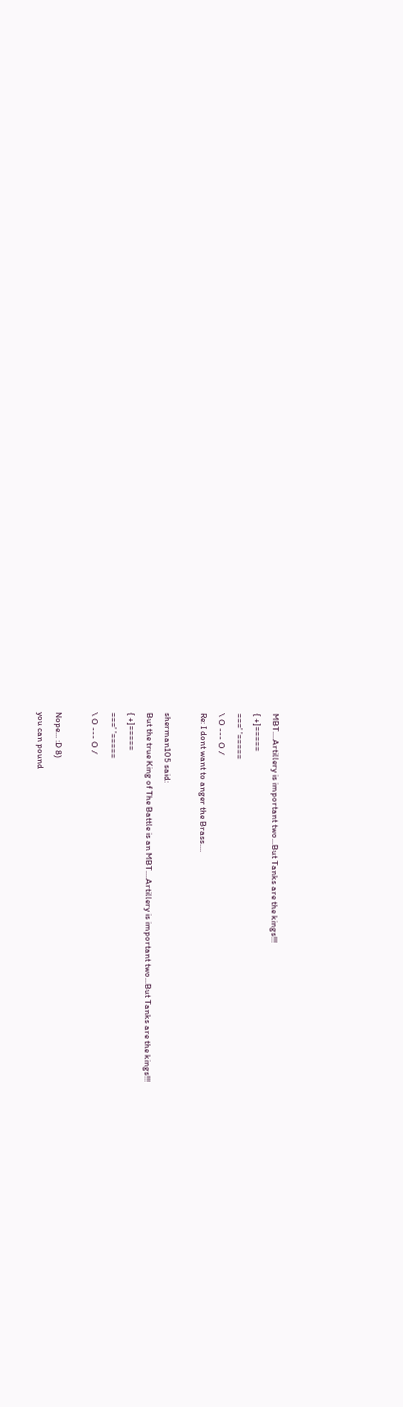MBT....Artillery is important two...But Tanks are the kings!!!
{ +]=====
===' '=====
\ O --- O /
Re: I dont want to anger the Brass....

sherman105 said:
But the true King of The Battle is an MBT....Artillery is important two...But Tanks are the kings!!!
{ +]=====
===' '=====
\ O --- O /

Nope... :D 8)
you can pound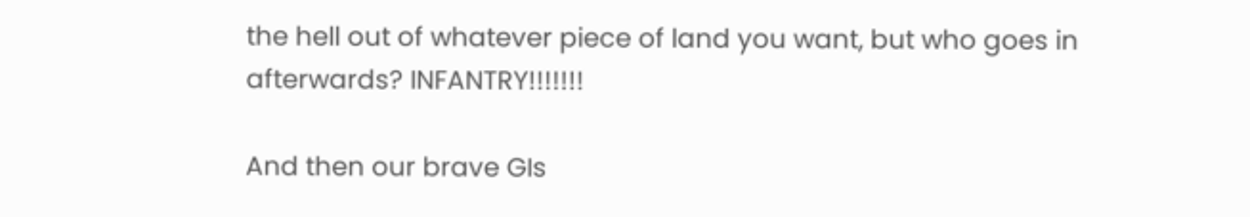the hell out of whatever piece of land you want, but who goes in afterwards? INFANTRY!!!!!!!

And then our brave GIs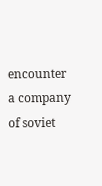encounter a company of soviet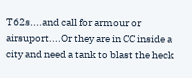T62s....and call for armour or airsuport....Or they are in CC inside a city and need a tank to blast the heck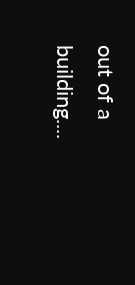out of a building....